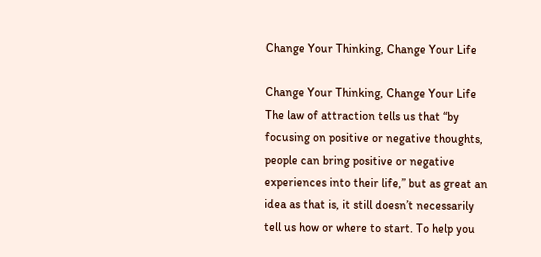Change Your Thinking, Change Your Life

Change Your Thinking, Change Your Life
The law of attraction tells us that “by focusing on positive or negative thoughts, people can bring positive or negative experiences into their life,” but as great an idea as that is, it still doesn’t necessarily tell us how or where to start. To help you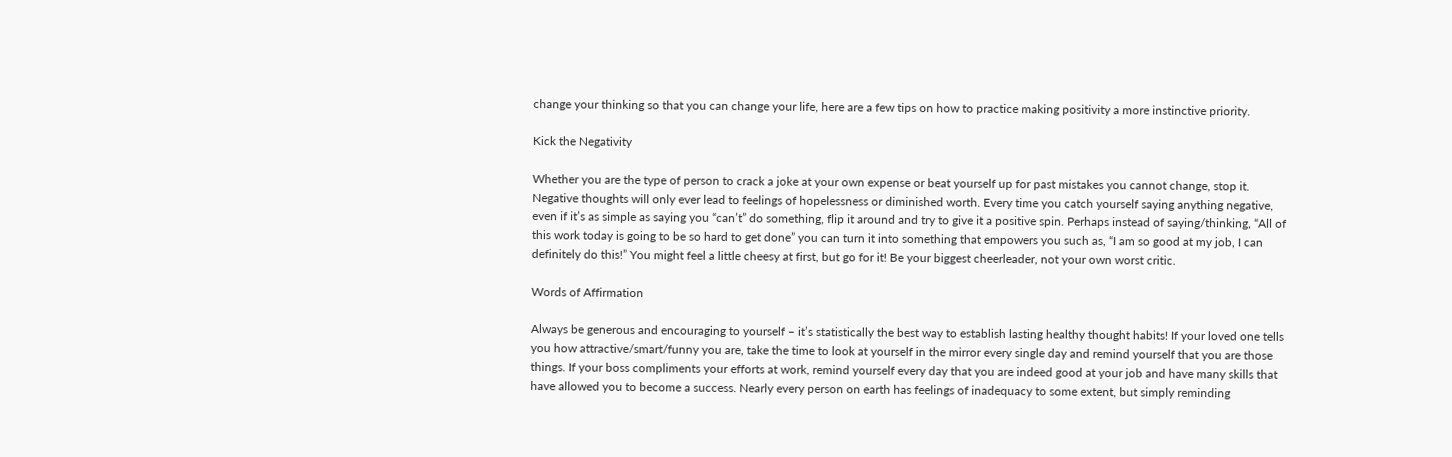change your thinking so that you can change your life, here are a few tips on how to practice making positivity a more instinctive priority.

Kick the Negativity

Whether you are the type of person to crack a joke at your own expense or beat yourself up for past mistakes you cannot change, stop it. Negative thoughts will only ever lead to feelings of hopelessness or diminished worth. Every time you catch yourself saying anything negative, even if it’s as simple as saying you “can’t” do something, flip it around and try to give it a positive spin. Perhaps instead of saying/thinking, “All of this work today is going to be so hard to get done” you can turn it into something that empowers you such as, “I am so good at my job, I can definitely do this!” You might feel a little cheesy at first, but go for it! Be your biggest cheerleader, not your own worst critic.

Words of Affirmation

Always be generous and encouraging to yourself – it’s statistically the best way to establish lasting healthy thought habits! If your loved one tells you how attractive/smart/funny you are, take the time to look at yourself in the mirror every single day and remind yourself that you are those things. If your boss compliments your efforts at work, remind yourself every day that you are indeed good at your job and have many skills that have allowed you to become a success. Nearly every person on earth has feelings of inadequacy to some extent, but simply reminding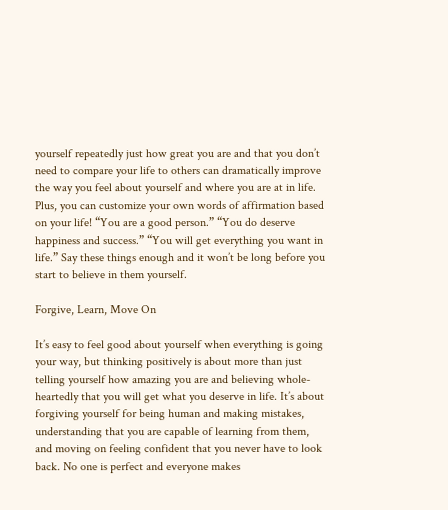yourself repeatedly just how great you are and that you don’t need to compare your life to others can dramatically improve the way you feel about yourself and where you are at in life. Plus, you can customize your own words of affirmation based on your life! “You are a good person.” “You do deserve happiness and success.” “You will get everything you want in life.” Say these things enough and it won’t be long before you start to believe in them yourself.

Forgive, Learn, Move On

It’s easy to feel good about yourself when everything is going your way, but thinking positively is about more than just telling yourself how amazing you are and believing whole-heartedly that you will get what you deserve in life. It’s about forgiving yourself for being human and making mistakes, understanding that you are capable of learning from them, and moving on feeling confident that you never have to look back. No one is perfect and everyone makes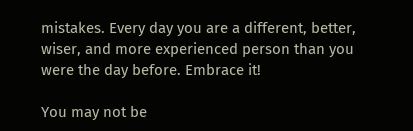mistakes. Every day you are a different, better, wiser, and more experienced person than you were the day before. Embrace it!

You may not be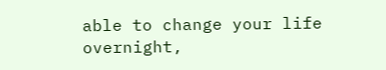able to change your life overnight,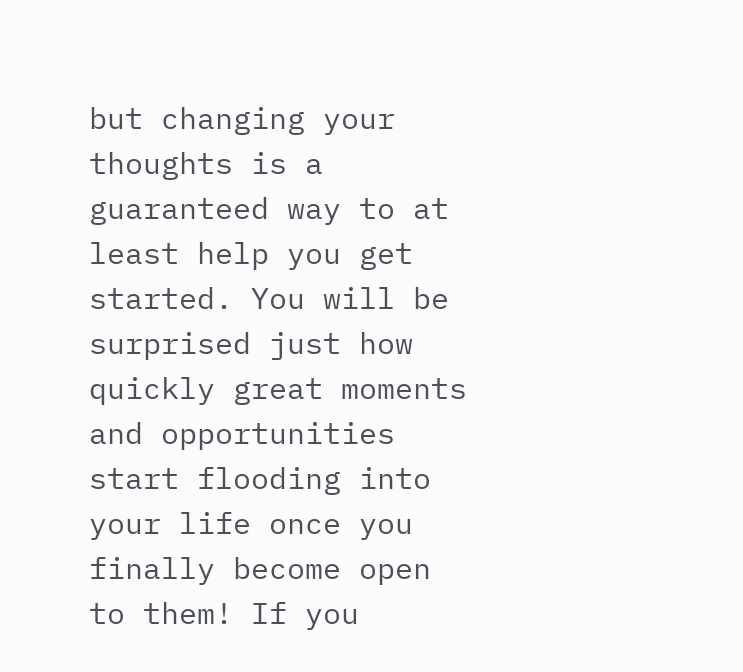but changing your thoughts is a guaranteed way to at least help you get started. You will be surprised just how quickly great moments and opportunities start flooding into your life once you finally become open to them! If you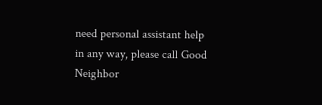need personal assistant help in any way, please call Good Neighbor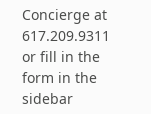Concierge at 617.209.9311 or fill in the form in the sidebar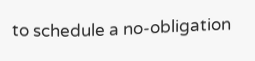to schedule a no-obligation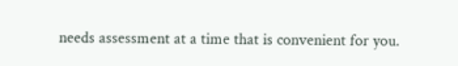needs assessment at a time that is convenient for you.